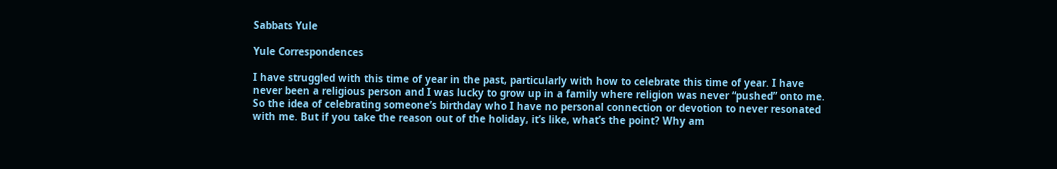Sabbats Yule

Yule Correspondences

I have struggled with this time of year in the past, particularly with how to celebrate this time of year. I have never been a religious person and I was lucky to grow up in a family where religion was never “pushed” onto me. So the idea of celebrating someone’s birthday who I have no personal connection or devotion to never resonated with me. But if you take the reason out of the holiday, it’s like, what’s the point? Why am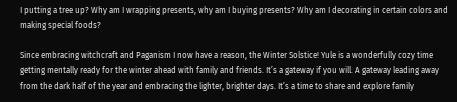I putting a tree up? Why am I wrapping presents, why am I buying presents? Why am I decorating in certain colors and making special foods?

Since embracing witchcraft and Paganism I now have a reason, the Winter Solstice! Yule is a wonderfully cozy time getting mentally ready for the winter ahead with family and friends. It’s a gateway if you will. A gateway leading away from the dark half of the year and embracing the lighter, brighter days. It’s a time to share and explore family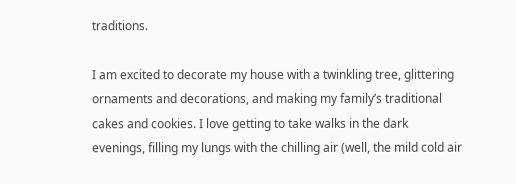traditions.

I am excited to decorate my house with a twinkling tree, glittering ornaments and decorations, and making my family’s traditional cakes and cookies. I love getting to take walks in the dark evenings, filling my lungs with the chilling air (well, the mild cold air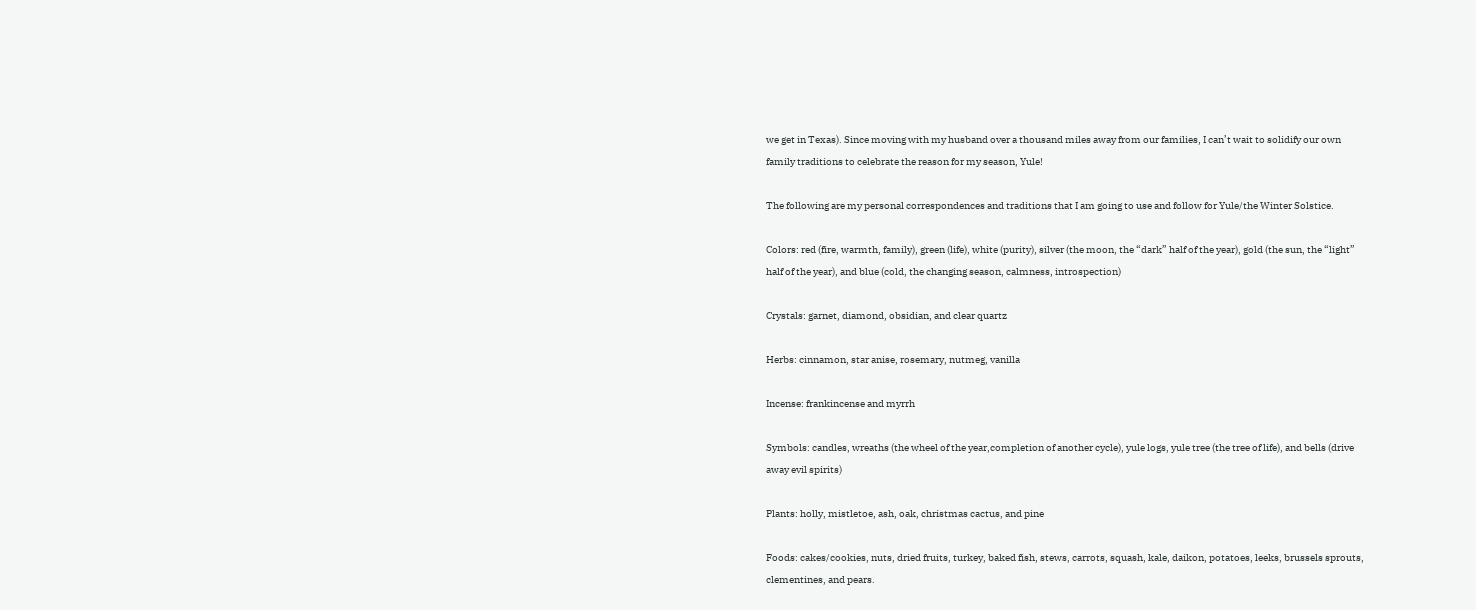we get in Texas). Since moving with my husband over a thousand miles away from our families, I can’t wait to solidify our own family traditions to celebrate the reason for my season, Yule!

The following are my personal correspondences and traditions that I am going to use and follow for Yule/the Winter Solstice.

Colors: red (fire, warmth, family), green (life), white (purity), silver (the moon, the “dark” half of the year), gold (the sun, the “light” half of the year), and blue (cold, the changing season, calmness, introspection)

Crystals: garnet, diamond, obsidian, and clear quartz

Herbs: cinnamon, star anise, rosemary, nutmeg, vanilla

Incense: frankincense and myrrh

Symbols: candles, wreaths (the wheel of the year,completion of another cycle), yule logs, yule tree (the tree of life), and bells (drive away evil spirits)

Plants: holly, mistletoe, ash, oak, christmas cactus, and pine

Foods: cakes/cookies, nuts, dried fruits, turkey, baked fish, stews, carrots, squash, kale, daikon, potatoes, leeks, brussels sprouts, clementines, and pears.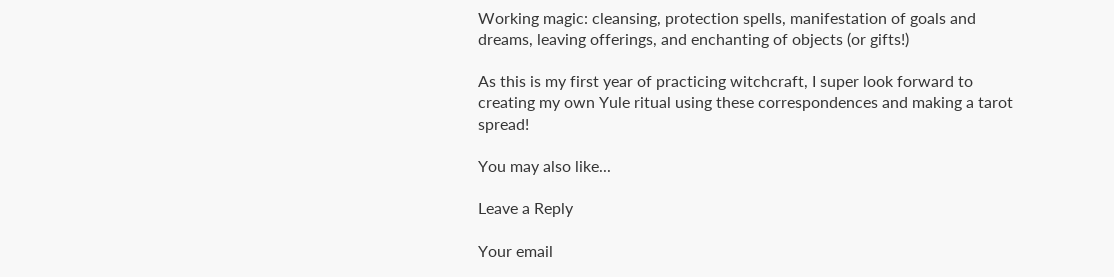Working magic: cleansing, protection spells, manifestation of goals and dreams, leaving offerings, and enchanting of objects (or gifts!)

As this is my first year of practicing witchcraft, I super look forward to creating my own Yule ritual using these correspondences and making a tarot spread!

You may also like...

Leave a Reply

Your email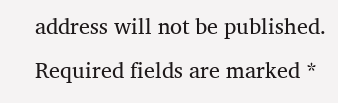address will not be published. Required fields are marked *